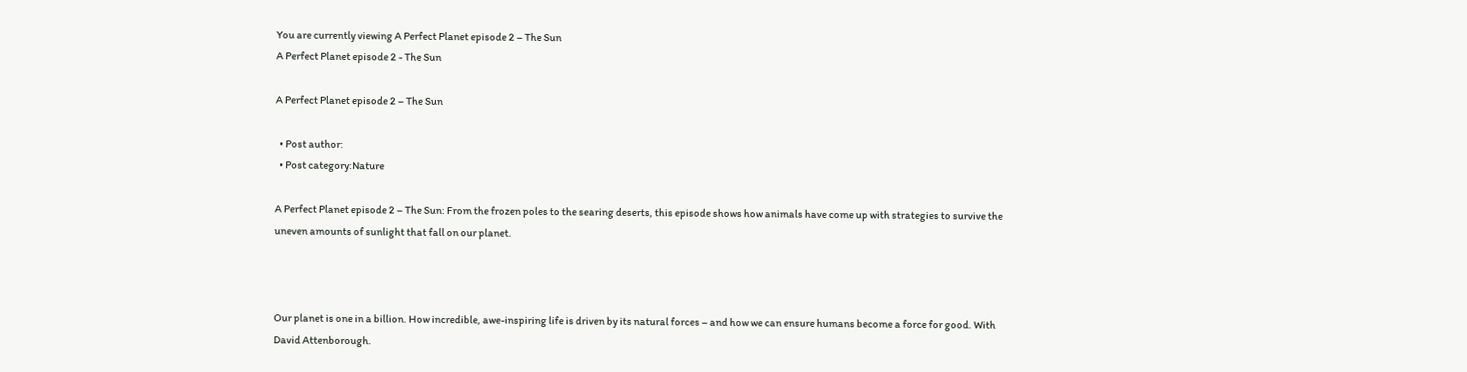You are currently viewing A Perfect Planet episode 2 – The Sun
A Perfect Planet episode 2 - The Sun

A Perfect Planet episode 2 – The Sun

  • Post author:
  • Post category:Nature

A Perfect Planet episode 2 – The Sun: From the frozen poles to the searing deserts, this episode shows how animals have come up with strategies to survive the uneven amounts of sunlight that fall on our planet.



Our planet is one in a billion. How incredible, awe-inspiring life is driven by its natural forces – and how we can ensure humans become a force for good. With David Attenborough.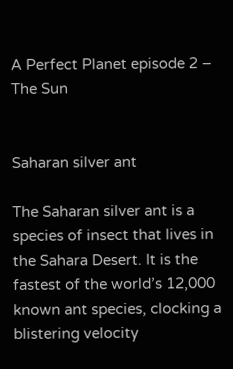A Perfect Planet episode 2 – The Sun


Saharan silver ant

The Saharan silver ant is a species of insect that lives in the Sahara Desert. It is the fastest of the world’s 12,000 known ant species, clocking a blistering velocity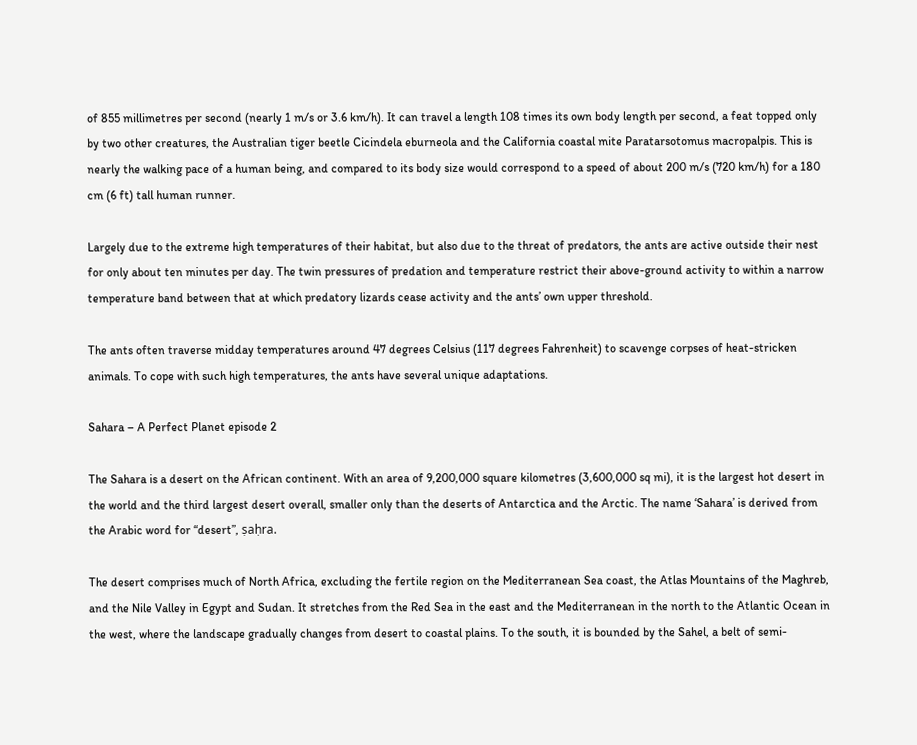of 855 millimetres per second (nearly 1 m/s or 3.6 km/h). It can travel a length 108 times its own body length per second, a feat topped only by two other creatures, the Australian tiger beetle Cicindela eburneola and the California coastal mite Paratarsotomus macropalpis. This is nearly the walking pace of a human being, and compared to its body size would correspond to a speed of about 200 m/s (720 km/h) for a 180 cm (6 ft) tall human runner.

Largely due to the extreme high temperatures of their habitat, but also due to the threat of predators, the ants are active outside their nest for only about ten minutes per day. The twin pressures of predation and temperature restrict their above-ground activity to within a narrow temperature band between that at which predatory lizards cease activity and the ants’ own upper threshold.

The ants often traverse midday temperatures around 47 degrees Celsius (117 degrees Fahrenheit) to scavenge corpses of heat-stricken animals. To cope with such high temperatures, the ants have several unique adaptations.

Sahara – A Perfect Planet episode 2

The Sahara is a desert on the African continent. With an area of 9,200,000 square kilometres (3,600,000 sq mi), it is the largest hot desert in the world and the third largest desert overall, smaller only than the deserts of Antarctica and the Arctic. The name ‘Sahara’ is derived from the Arabic word for “desert”, ṣaḥra.

The desert comprises much of North Africa, excluding the fertile region on the Mediterranean Sea coast, the Atlas Mountains of the Maghreb, and the Nile Valley in Egypt and Sudan. It stretches from the Red Sea in the east and the Mediterranean in the north to the Atlantic Ocean in the west, where the landscape gradually changes from desert to coastal plains. To the south, it is bounded by the Sahel, a belt of semi-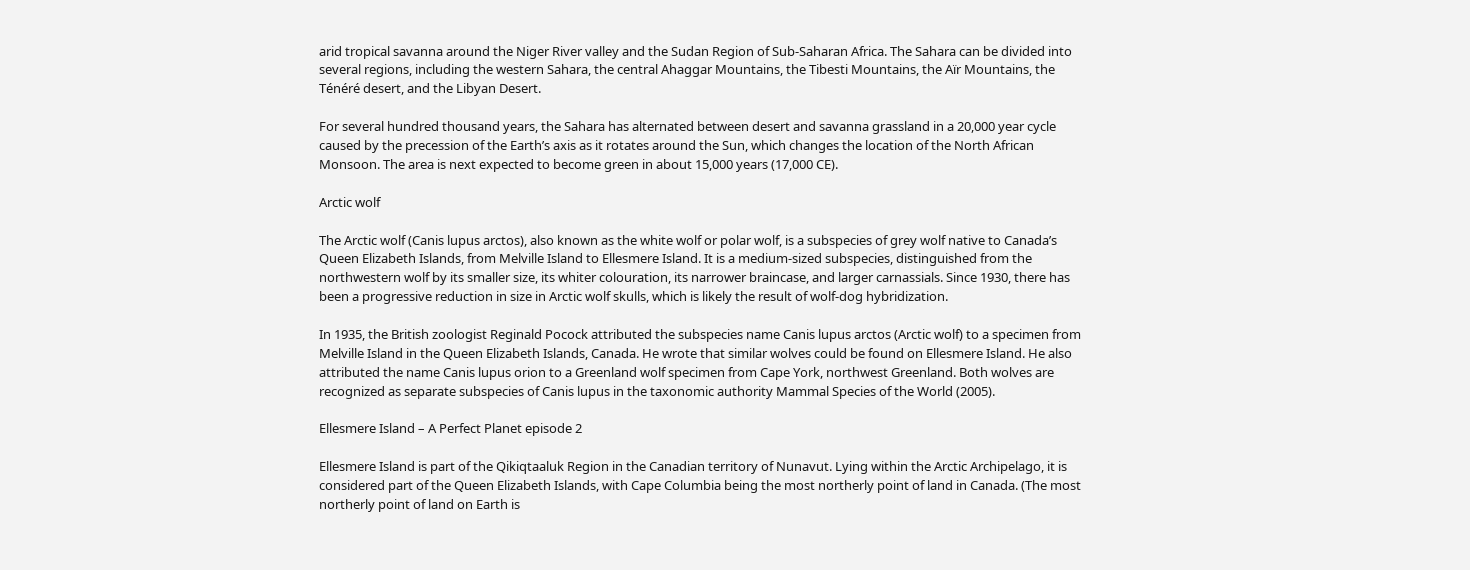arid tropical savanna around the Niger River valley and the Sudan Region of Sub-Saharan Africa. The Sahara can be divided into several regions, including the western Sahara, the central Ahaggar Mountains, the Tibesti Mountains, the Aïr Mountains, the Ténéré desert, and the Libyan Desert.

For several hundred thousand years, the Sahara has alternated between desert and savanna grassland in a 20,000 year cycle caused by the precession of the Earth’s axis as it rotates around the Sun, which changes the location of the North African Monsoon. The area is next expected to become green in about 15,000 years (17,000 CE).

Arctic wolf

The Arctic wolf (Canis lupus arctos), also known as the white wolf or polar wolf, is a subspecies of grey wolf native to Canada’s Queen Elizabeth Islands, from Melville Island to Ellesmere Island. It is a medium-sized subspecies, distinguished from the northwestern wolf by its smaller size, its whiter colouration, its narrower braincase, and larger carnassials. Since 1930, there has been a progressive reduction in size in Arctic wolf skulls, which is likely the result of wolf-dog hybridization.

In 1935, the British zoologist Reginald Pocock attributed the subspecies name Canis lupus arctos (Arctic wolf) to a specimen from Melville Island in the Queen Elizabeth Islands, Canada. He wrote that similar wolves could be found on Ellesmere Island. He also attributed the name Canis lupus orion to a Greenland wolf specimen from Cape York, northwest Greenland. Both wolves are recognized as separate subspecies of Canis lupus in the taxonomic authority Mammal Species of the World (2005).

Ellesmere Island – A Perfect Planet episode 2

Ellesmere Island is part of the Qikiqtaaluk Region in the Canadian territory of Nunavut. Lying within the Arctic Archipelago, it is considered part of the Queen Elizabeth Islands, with Cape Columbia being the most northerly point of land in Canada. (The most northerly point of land on Earth is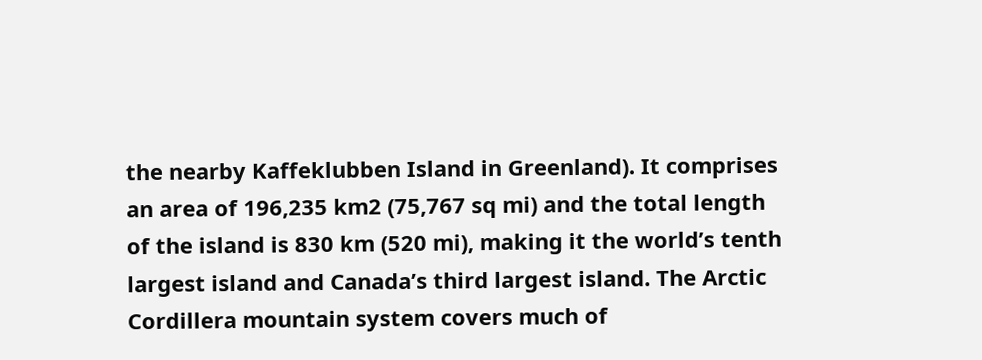the nearby Kaffeklubben Island in Greenland). It comprises an area of 196,235 km2 (75,767 sq mi) and the total length of the island is 830 km (520 mi), making it the world’s tenth largest island and Canada’s third largest island. The Arctic Cordillera mountain system covers much of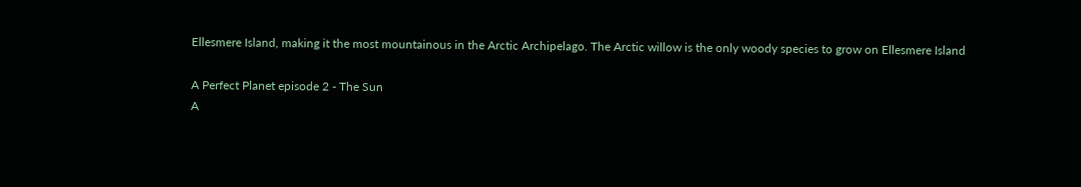Ellesmere Island, making it the most mountainous in the Arctic Archipelago. The Arctic willow is the only woody species to grow on Ellesmere Island

A Perfect Planet episode 2 - The Sun
A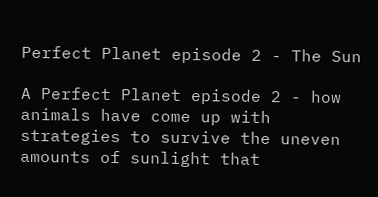Perfect Planet episode 2 - The Sun

A Perfect Planet episode 2 - how animals have come up with strategies to survive the uneven amounts of sunlight that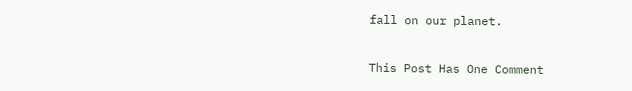fall on our planet.

This Post Has One Comment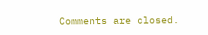Comments are closed.